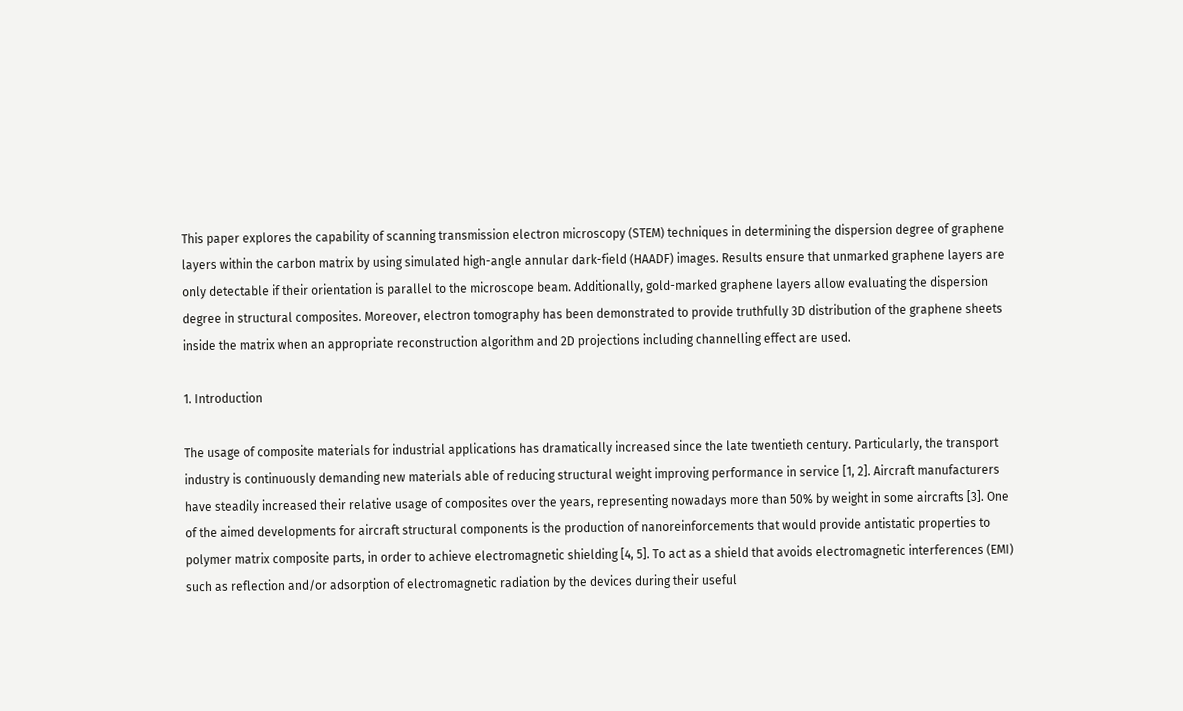This paper explores the capability of scanning transmission electron microscopy (STEM) techniques in determining the dispersion degree of graphene layers within the carbon matrix by using simulated high-angle annular dark-field (HAADF) images. Results ensure that unmarked graphene layers are only detectable if their orientation is parallel to the microscope beam. Additionally, gold-marked graphene layers allow evaluating the dispersion degree in structural composites. Moreover, electron tomography has been demonstrated to provide truthfully 3D distribution of the graphene sheets inside the matrix when an appropriate reconstruction algorithm and 2D projections including channelling effect are used.

1. Introduction

The usage of composite materials for industrial applications has dramatically increased since the late twentieth century. Particularly, the transport industry is continuously demanding new materials able of reducing structural weight improving performance in service [1, 2]. Aircraft manufacturers have steadily increased their relative usage of composites over the years, representing nowadays more than 50% by weight in some aircrafts [3]. One of the aimed developments for aircraft structural components is the production of nanoreinforcements that would provide antistatic properties to polymer matrix composite parts, in order to achieve electromagnetic shielding [4, 5]. To act as a shield that avoids electromagnetic interferences (EMI) such as reflection and/or adsorption of electromagnetic radiation by the devices during their useful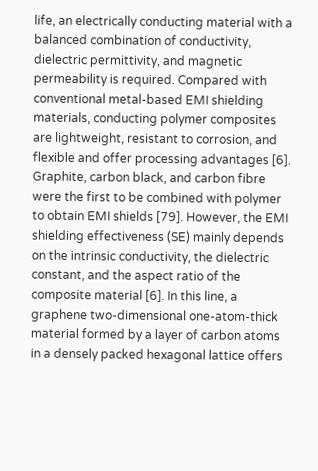life, an electrically conducting material with a balanced combination of conductivity, dielectric permittivity, and magnetic permeability is required. Compared with conventional metal-based EMI shielding materials, conducting polymer composites are lightweight, resistant to corrosion, and flexible and offer processing advantages [6]. Graphite, carbon black, and carbon fibre were the first to be combined with polymer to obtain EMI shields [79]. However, the EMI shielding effectiveness (SE) mainly depends on the intrinsic conductivity, the dielectric constant, and the aspect ratio of the composite material [6]. In this line, a graphene two-dimensional one-atom-thick material formed by a layer of carbon atoms in a densely packed hexagonal lattice offers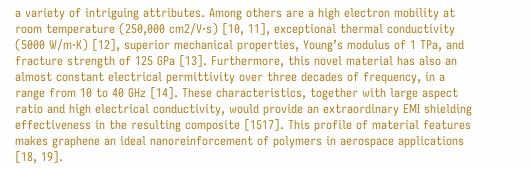a variety of intriguing attributes. Among others are a high electron mobility at room temperature (250,000 cm2/V·s) [10, 11], exceptional thermal conductivity (5000 W/m·K) [12], superior mechanical properties, Young’s modulus of 1 TPa, and fracture strength of 125 GPa [13]. Furthermore, this novel material has also an almost constant electrical permittivity over three decades of frequency, in a range from 10 to 40 GHz [14]. These characteristics, together with large aspect ratio and high electrical conductivity, would provide an extraordinary EMI shielding effectiveness in the resulting composite [1517]. This profile of material features makes graphene an ideal nanoreinforcement of polymers in aerospace applications [18, 19].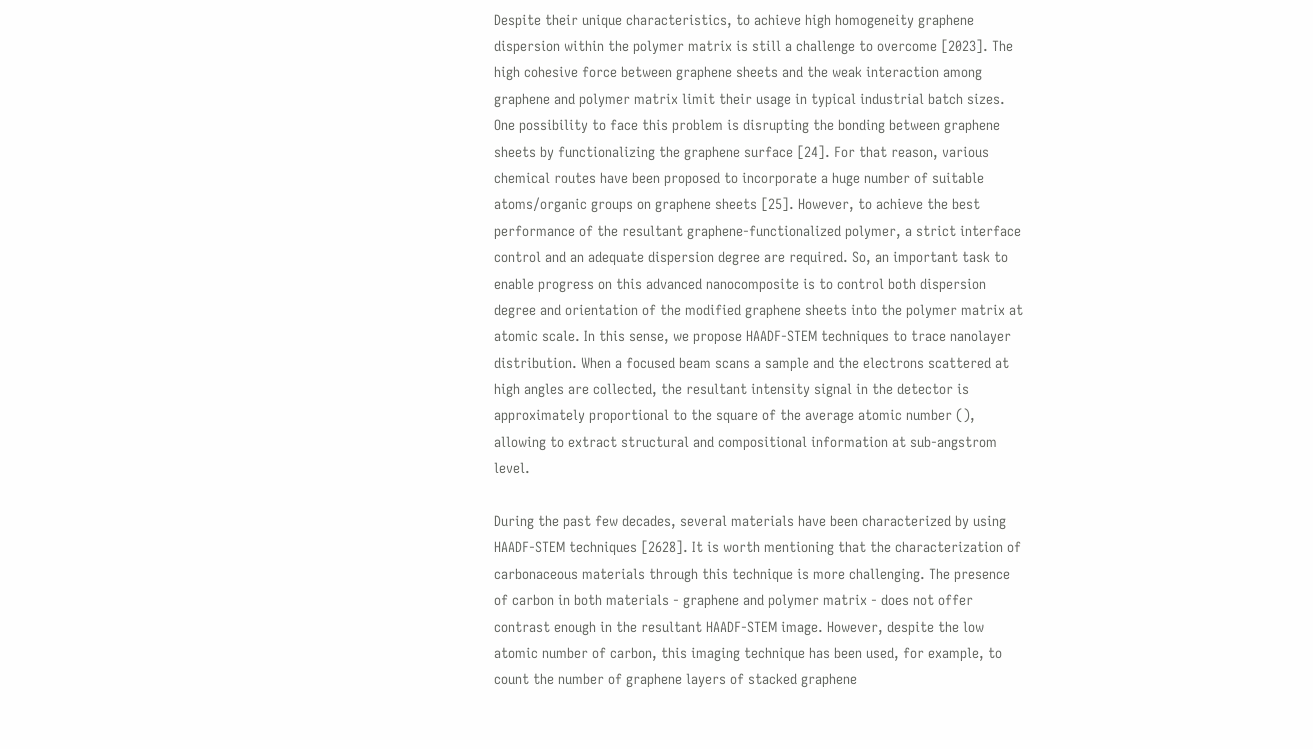Despite their unique characteristics, to achieve high homogeneity graphene dispersion within the polymer matrix is still a challenge to overcome [2023]. The high cohesive force between graphene sheets and the weak interaction among graphene and polymer matrix limit their usage in typical industrial batch sizes. One possibility to face this problem is disrupting the bonding between graphene sheets by functionalizing the graphene surface [24]. For that reason, various chemical routes have been proposed to incorporate a huge number of suitable atoms/organic groups on graphene sheets [25]. However, to achieve the best performance of the resultant graphene-functionalized polymer, a strict interface control and an adequate dispersion degree are required. So, an important task to enable progress on this advanced nanocomposite is to control both dispersion degree and orientation of the modified graphene sheets into the polymer matrix at atomic scale. In this sense, we propose HAADF-STEM techniques to trace nanolayer distribution. When a focused beam scans a sample and the electrons scattered at high angles are collected, the resultant intensity signal in the detector is approximately proportional to the square of the average atomic number (), allowing to extract structural and compositional information at sub-angstrom level.

During the past few decades, several materials have been characterized by using HAADF-STEM techniques [2628]. It is worth mentioning that the characterization of carbonaceous materials through this technique is more challenging. The presence of carbon in both materials - graphene and polymer matrix - does not offer contrast enough in the resultant HAADF-STEM image. However, despite the low atomic number of carbon, this imaging technique has been used, for example, to count the number of graphene layers of stacked graphene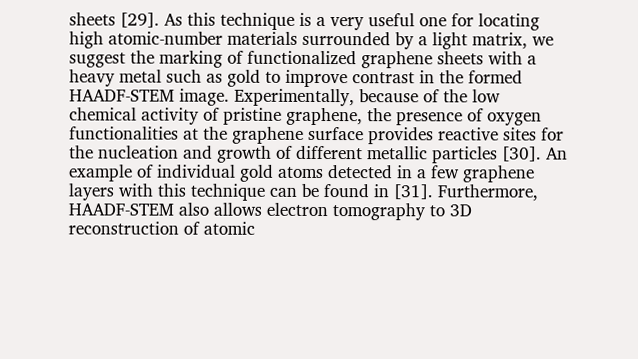sheets [29]. As this technique is a very useful one for locating high atomic-number materials surrounded by a light matrix, we suggest the marking of functionalized graphene sheets with a heavy metal such as gold to improve contrast in the formed HAADF-STEM image. Experimentally, because of the low chemical activity of pristine graphene, the presence of oxygen functionalities at the graphene surface provides reactive sites for the nucleation and growth of different metallic particles [30]. An example of individual gold atoms detected in a few graphene layers with this technique can be found in [31]. Furthermore, HAADF-STEM also allows electron tomography to 3D reconstruction of atomic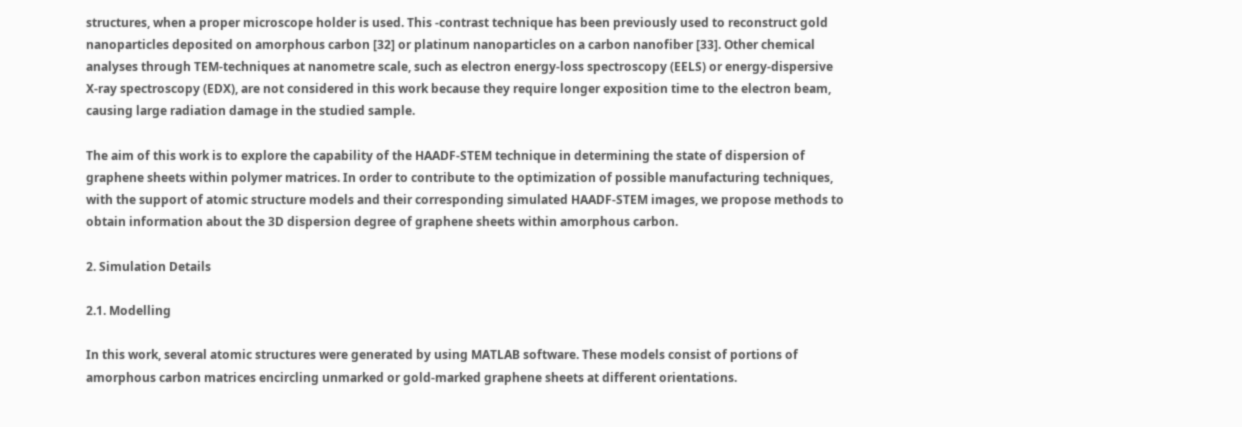structures, when a proper microscope holder is used. This -contrast technique has been previously used to reconstruct gold nanoparticles deposited on amorphous carbon [32] or platinum nanoparticles on a carbon nanofiber [33]. Other chemical analyses through TEM-techniques at nanometre scale, such as electron energy-loss spectroscopy (EELS) or energy-dispersive X-ray spectroscopy (EDX), are not considered in this work because they require longer exposition time to the electron beam, causing large radiation damage in the studied sample.

The aim of this work is to explore the capability of the HAADF-STEM technique in determining the state of dispersion of graphene sheets within polymer matrices. In order to contribute to the optimization of possible manufacturing techniques, with the support of atomic structure models and their corresponding simulated HAADF-STEM images, we propose methods to obtain information about the 3D dispersion degree of graphene sheets within amorphous carbon.

2. Simulation Details

2.1. Modelling

In this work, several atomic structures were generated by using MATLAB software. These models consist of portions of amorphous carbon matrices encircling unmarked or gold-marked graphene sheets at different orientations.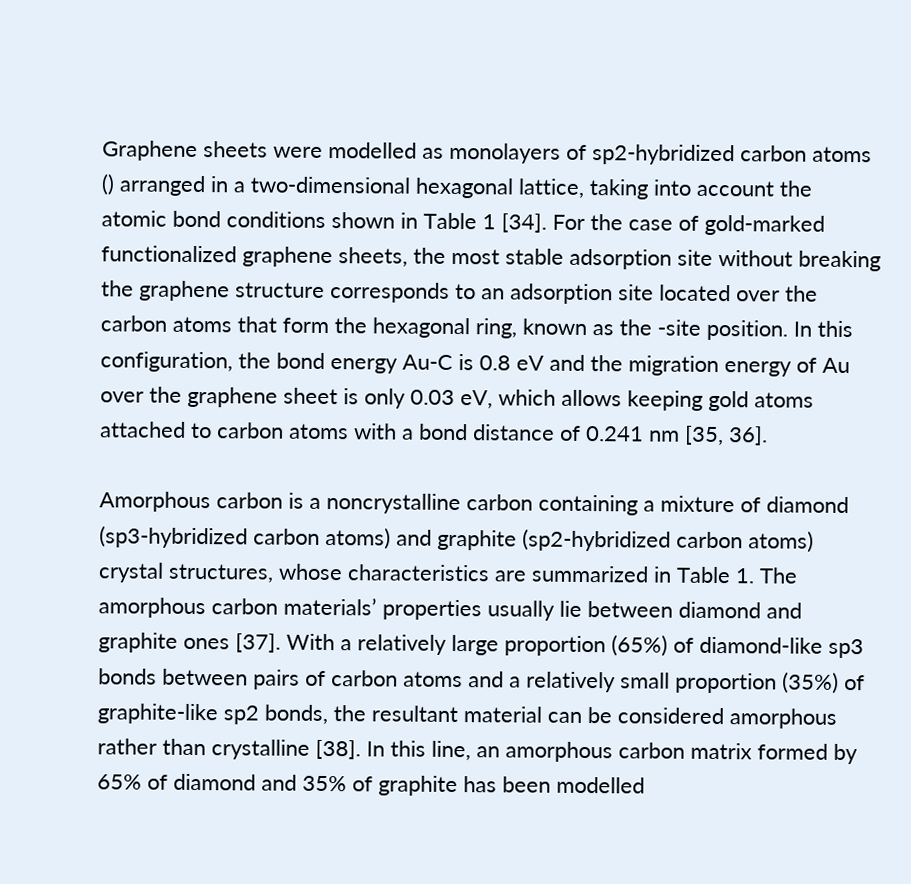Graphene sheets were modelled as monolayers of sp2-hybridized carbon atoms () arranged in a two-dimensional hexagonal lattice, taking into account the atomic bond conditions shown in Table 1 [34]. For the case of gold-marked functionalized graphene sheets, the most stable adsorption site without breaking the graphene structure corresponds to an adsorption site located over the carbon atoms that form the hexagonal ring, known as the -site position. In this configuration, the bond energy Au-C is 0.8 eV and the migration energy of Au over the graphene sheet is only 0.03 eV, which allows keeping gold atoms attached to carbon atoms with a bond distance of 0.241 nm [35, 36].

Amorphous carbon is a noncrystalline carbon containing a mixture of diamond (sp3-hybridized carbon atoms) and graphite (sp2-hybridized carbon atoms) crystal structures, whose characteristics are summarized in Table 1. The amorphous carbon materials’ properties usually lie between diamond and graphite ones [37]. With a relatively large proportion (65%) of diamond-like sp3 bonds between pairs of carbon atoms and a relatively small proportion (35%) of graphite-like sp2 bonds, the resultant material can be considered amorphous rather than crystalline [38]. In this line, an amorphous carbon matrix formed by 65% of diamond and 35% of graphite has been modelled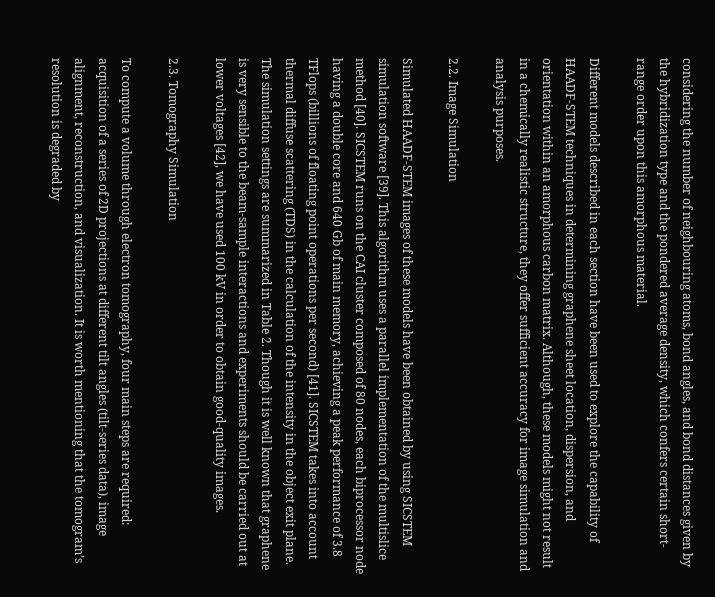considering the number of neighbouring atoms, bond angles, and bond distances given by the hybridization type and the pondered average density, which confers certain short-range order upon this amorphous material.

Different models described in each section have been used to explore the capability of HAADF-STEM techniques in determining graphene sheet location, dispersion, and orientation within an amorphous carbon matrix. Although, these models might not result in a chemically realistic structure, they offer sufficient accuracy for image simulation and analysis purposes.

2.2. Image Simulation

Simulated HAADF-STEM images of these models have been obtained by using SICSTEM simulation software [39]. This algorithm uses a parallel implementation of the multislice method [40]. SICSTEM runs on the CAI cluster composed of 80 nodes, each biprocessor node having a double core and 640 Gb of main memory, achieving a peak performance of 3.8 TFlops (billions of floating point operations per second) [41]. SICSTEM takes into account thermal diffuse scattering (TDS) in the calculation of the intensity in the object exit plane. The simulation settings are summarized in Table 2. Though it is well known that graphene is very sensible to the beam-sample interactions and experiments should be carried out at lower voltages [42], we have used 100 kV in order to obtain good-quality images.

2.3. Tomography Simulation

To compute a volume through electron tomography, four main steps are required: acquisition of a series of 2D projections at different tilt angles (tilt-series data), image alignment, reconstruction, and visualization. It is worth mentioning that the tomogram’s resolution is degraded by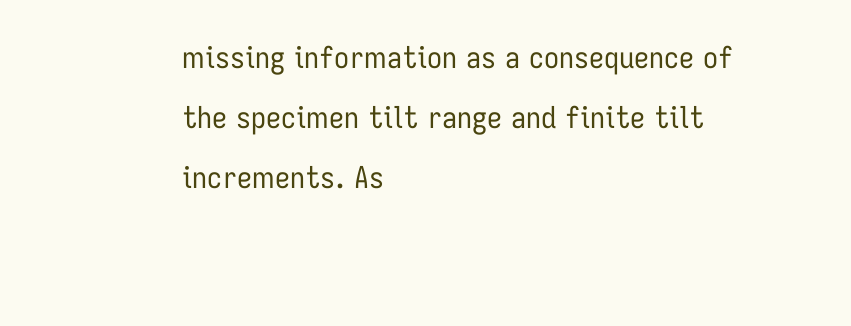missing information as a consequence of the specimen tilt range and finite tilt increments. As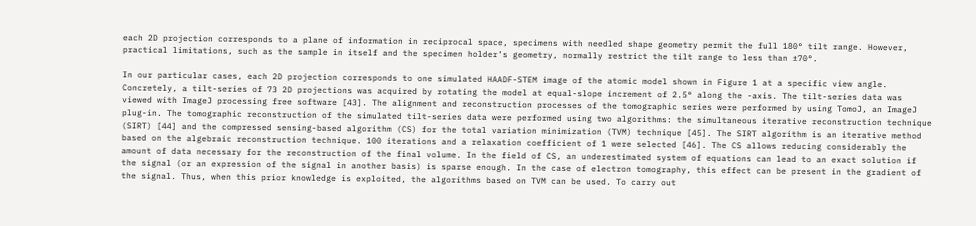each 2D projection corresponds to a plane of information in reciprocal space, specimens with needled shape geometry permit the full 180° tilt range. However, practical limitations, such as the sample in itself and the specimen holder’s geometry, normally restrict the tilt range to less than ±70°.

In our particular cases, each 2D projection corresponds to one simulated HAADF-STEM image of the atomic model shown in Figure 1 at a specific view angle. Concretely, a tilt-series of 73 2D projections was acquired by rotating the model at equal-slope increment of 2.5° along the -axis. The tilt-series data was viewed with ImageJ processing free software [43]. The alignment and reconstruction processes of the tomographic series were performed by using TomoJ, an ImageJ plug-in. The tomographic reconstruction of the simulated tilt-series data were performed using two algorithms: the simultaneous iterative reconstruction technique (SIRT) [44] and the compressed sensing-based algorithm (CS) for the total variation minimization (TVM) technique [45]. The SIRT algorithm is an iterative method based on the algebraic reconstruction technique. 100 iterations and a relaxation coefficient of 1 were selected [46]. The CS allows reducing considerably the amount of data necessary for the reconstruction of the final volume. In the field of CS, an underestimated system of equations can lead to an exact solution if the signal (or an expression of the signal in another basis) is sparse enough. In the case of electron tomography, this effect can be present in the gradient of the signal. Thus, when this prior knowledge is exploited, the algorithms based on TVM can be used. To carry out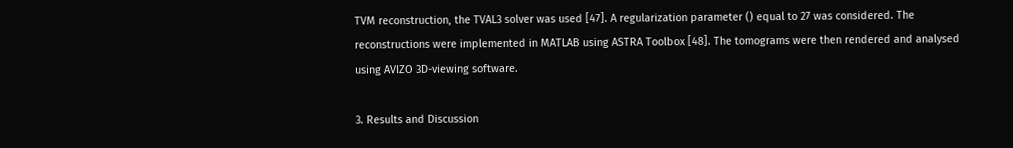TVM reconstruction, the TVAL3 solver was used [47]. A regularization parameter () equal to 27 was considered. The reconstructions were implemented in MATLAB using ASTRA Toolbox [48]. The tomograms were then rendered and analysed using AVIZO 3D-viewing software.

3. Results and Discussion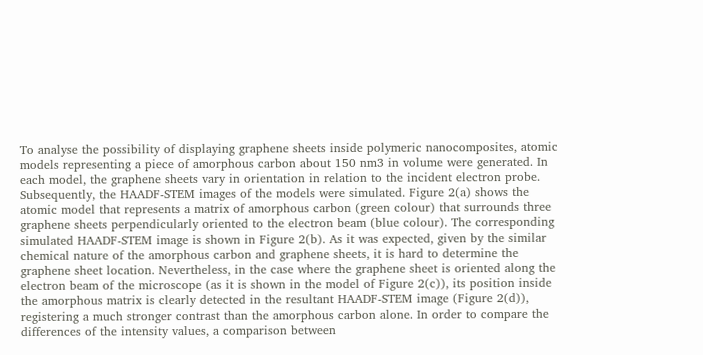To analyse the possibility of displaying graphene sheets inside polymeric nanocomposites, atomic models representing a piece of amorphous carbon about 150 nm3 in volume were generated. In each model, the graphene sheets vary in orientation in relation to the incident electron probe. Subsequently, the HAADF-STEM images of the models were simulated. Figure 2(a) shows the atomic model that represents a matrix of amorphous carbon (green colour) that surrounds three graphene sheets perpendicularly oriented to the electron beam (blue colour). The corresponding simulated HAADF-STEM image is shown in Figure 2(b). As it was expected, given by the similar chemical nature of the amorphous carbon and graphene sheets, it is hard to determine the graphene sheet location. Nevertheless, in the case where the graphene sheet is oriented along the electron beam of the microscope (as it is shown in the model of Figure 2(c)), its position inside the amorphous matrix is clearly detected in the resultant HAADF-STEM image (Figure 2(d)), registering a much stronger contrast than the amorphous carbon alone. In order to compare the differences of the intensity values, a comparison between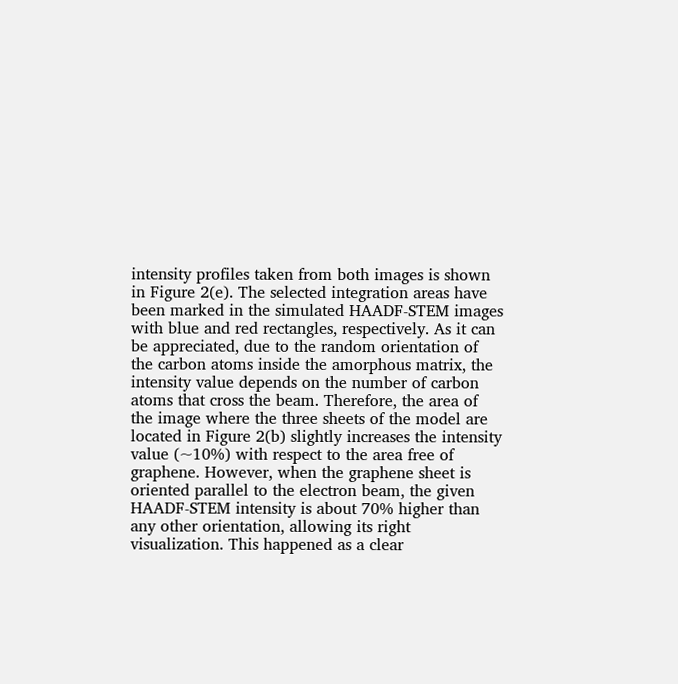intensity profiles taken from both images is shown in Figure 2(e). The selected integration areas have been marked in the simulated HAADF-STEM images with blue and red rectangles, respectively. As it can be appreciated, due to the random orientation of the carbon atoms inside the amorphous matrix, the intensity value depends on the number of carbon atoms that cross the beam. Therefore, the area of the image where the three sheets of the model are located in Figure 2(b) slightly increases the intensity value (~10%) with respect to the area free of graphene. However, when the graphene sheet is oriented parallel to the electron beam, the given HAADF-STEM intensity is about 70% higher than any other orientation, allowing its right visualization. This happened as a clear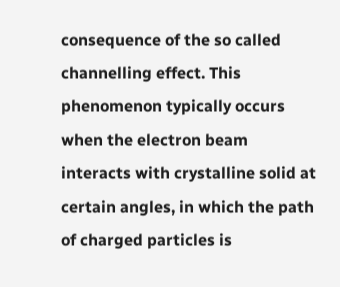consequence of the so called channelling effect. This phenomenon typically occurs when the electron beam interacts with crystalline solid at certain angles, in which the path of charged particles is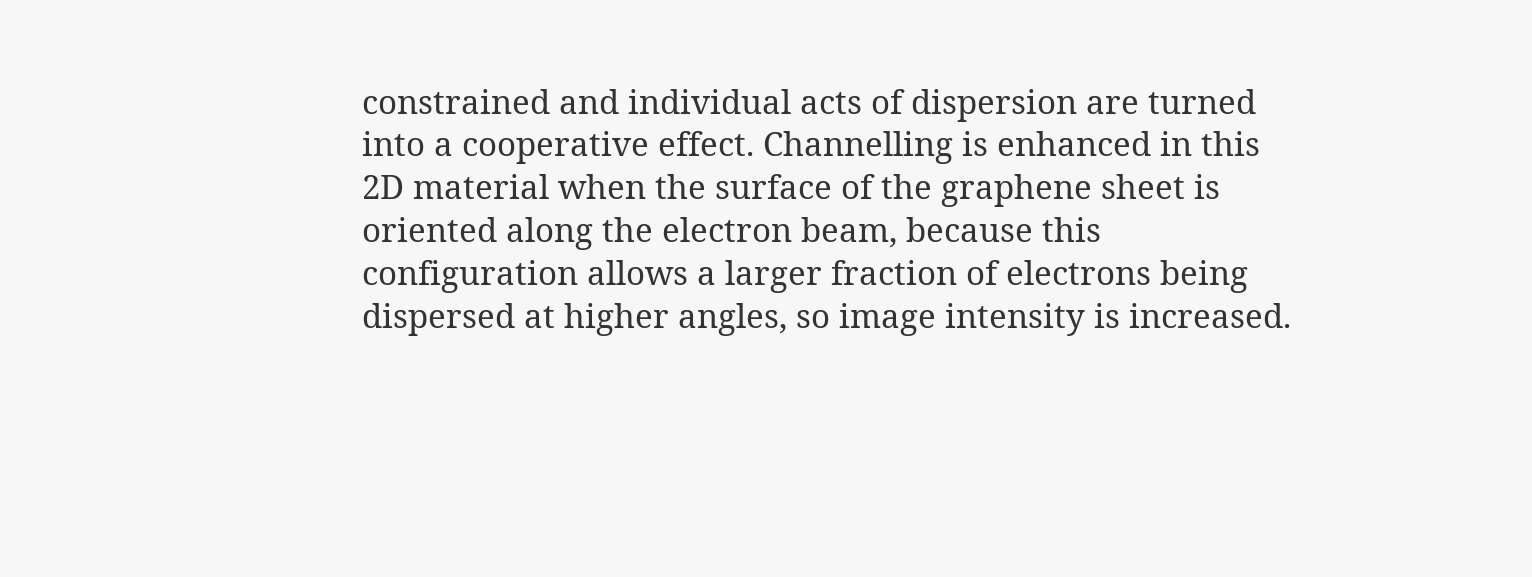constrained and individual acts of dispersion are turned into a cooperative effect. Channelling is enhanced in this 2D material when the surface of the graphene sheet is oriented along the electron beam, because this configuration allows a larger fraction of electrons being dispersed at higher angles, so image intensity is increased.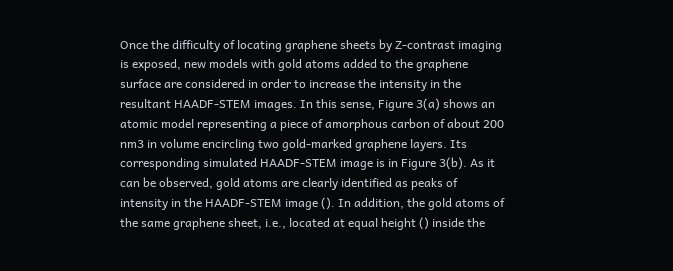Once the difficulty of locating graphene sheets by Z-contrast imaging is exposed, new models with gold atoms added to the graphene surface are considered in order to increase the intensity in the resultant HAADF-STEM images. In this sense, Figure 3(a) shows an atomic model representing a piece of amorphous carbon of about 200 nm3 in volume encircling two gold-marked graphene layers. Its corresponding simulated HAADF-STEM image is in Figure 3(b). As it can be observed, gold atoms are clearly identified as peaks of intensity in the HAADF-STEM image (). In addition, the gold atoms of the same graphene sheet, i.e., located at equal height () inside the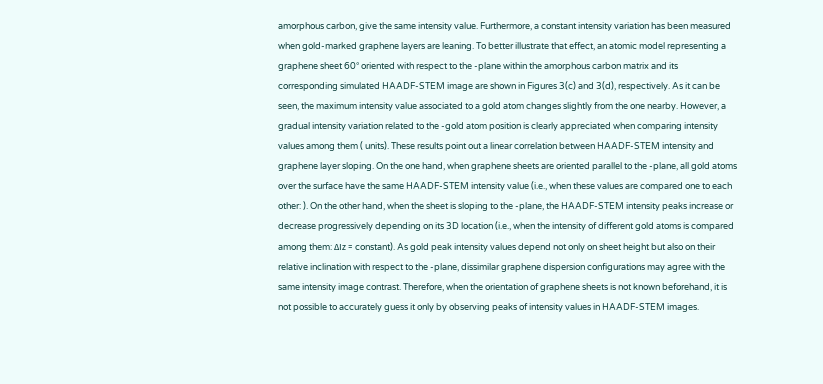amorphous carbon, give the same intensity value. Furthermore, a constant intensity variation has been measured when gold-marked graphene layers are leaning. To better illustrate that effect, an atomic model representing a graphene sheet 60° oriented with respect to the -plane within the amorphous carbon matrix and its corresponding simulated HAADF-STEM image are shown in Figures 3(c) and 3(d), respectively. As it can be seen, the maximum intensity value associated to a gold atom changes slightly from the one nearby. However, a gradual intensity variation related to the -gold atom position is clearly appreciated when comparing intensity values among them ( units). These results point out a linear correlation between HAADF-STEM intensity and graphene layer sloping. On the one hand, when graphene sheets are oriented parallel to the -plane, all gold atoms over the surface have the same HAADF-STEM intensity value (i.e., when these values are compared one to each other: ). On the other hand, when the sheet is sloping to the -plane, the HAADF-STEM intensity peaks increase or decrease progressively depending on its 3D location (i.e., when the intensity of different gold atoms is compared among them: ΔIz = constant). As gold peak intensity values depend not only on sheet height but also on their relative inclination with respect to the -plane, dissimilar graphene dispersion configurations may agree with the same intensity image contrast. Therefore, when the orientation of graphene sheets is not known beforehand, it is not possible to accurately guess it only by observing peaks of intensity values in HAADF-STEM images.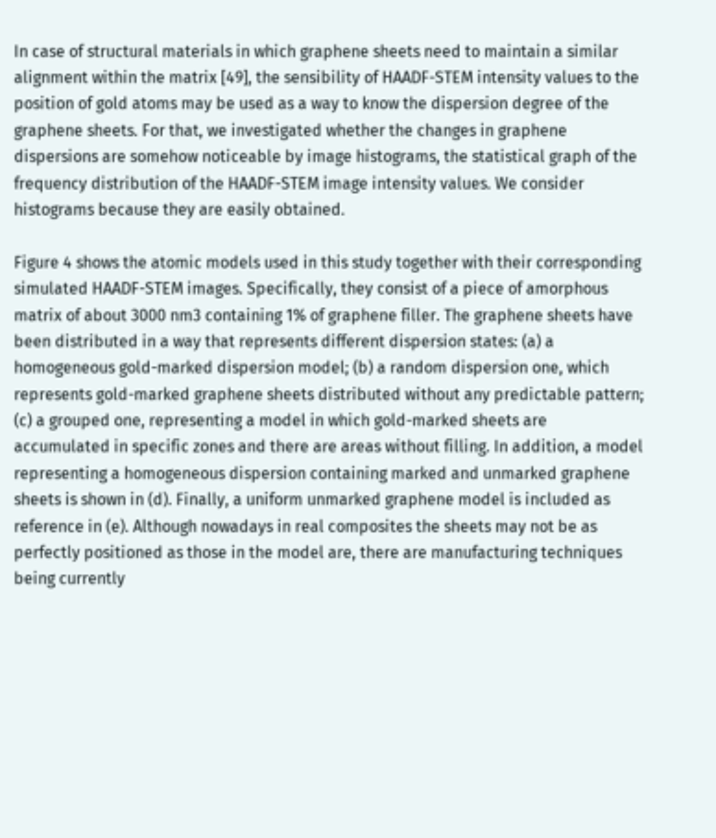In case of structural materials in which graphene sheets need to maintain a similar alignment within the matrix [49], the sensibility of HAADF-STEM intensity values to the position of gold atoms may be used as a way to know the dispersion degree of the graphene sheets. For that, we investigated whether the changes in graphene dispersions are somehow noticeable by image histograms, the statistical graph of the frequency distribution of the HAADF-STEM image intensity values. We consider histograms because they are easily obtained.

Figure 4 shows the atomic models used in this study together with their corresponding simulated HAADF-STEM images. Specifically, they consist of a piece of amorphous matrix of about 3000 nm3 containing 1% of graphene filler. The graphene sheets have been distributed in a way that represents different dispersion states: (a) a homogeneous gold-marked dispersion model; (b) a random dispersion one, which represents gold-marked graphene sheets distributed without any predictable pattern; (c) a grouped one, representing a model in which gold-marked sheets are accumulated in specific zones and there are areas without filling. In addition, a model representing a homogeneous dispersion containing marked and unmarked graphene sheets is shown in (d). Finally, a uniform unmarked graphene model is included as reference in (e). Although nowadays in real composites the sheets may not be as perfectly positioned as those in the model are, there are manufacturing techniques being currently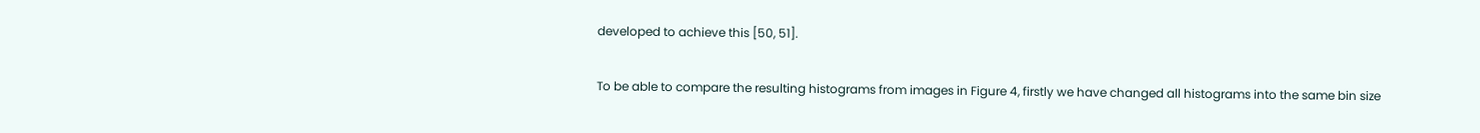developed to achieve this [50, 51].

To be able to compare the resulting histograms from images in Figure 4, firstly we have changed all histograms into the same bin size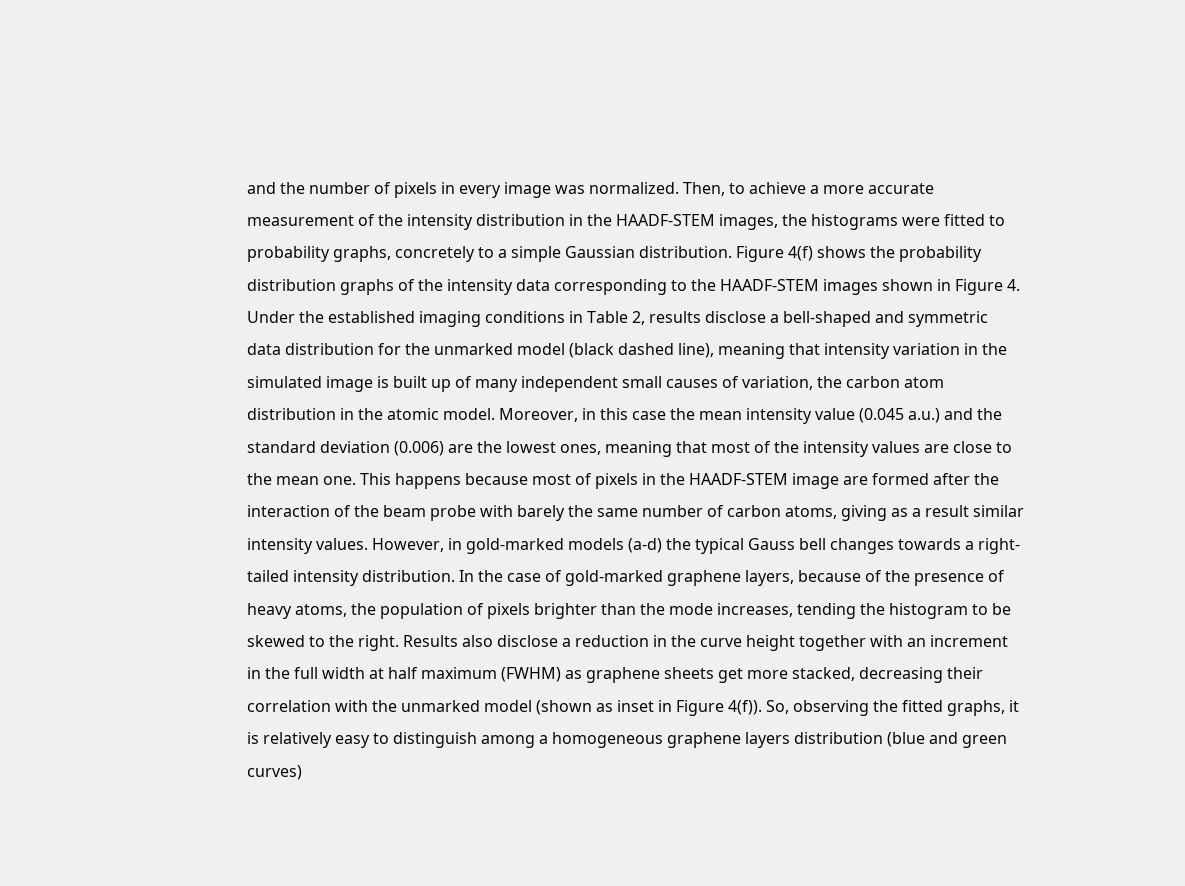and the number of pixels in every image was normalized. Then, to achieve a more accurate measurement of the intensity distribution in the HAADF-STEM images, the histograms were fitted to probability graphs, concretely to a simple Gaussian distribution. Figure 4(f) shows the probability distribution graphs of the intensity data corresponding to the HAADF-STEM images shown in Figure 4. Under the established imaging conditions in Table 2, results disclose a bell-shaped and symmetric data distribution for the unmarked model (black dashed line), meaning that intensity variation in the simulated image is built up of many independent small causes of variation, the carbon atom distribution in the atomic model. Moreover, in this case the mean intensity value (0.045 a.u.) and the standard deviation (0.006) are the lowest ones, meaning that most of the intensity values are close to the mean one. This happens because most of pixels in the HAADF-STEM image are formed after the interaction of the beam probe with barely the same number of carbon atoms, giving as a result similar intensity values. However, in gold-marked models (a-d) the typical Gauss bell changes towards a right-tailed intensity distribution. In the case of gold-marked graphene layers, because of the presence of heavy atoms, the population of pixels brighter than the mode increases, tending the histogram to be skewed to the right. Results also disclose a reduction in the curve height together with an increment in the full width at half maximum (FWHM) as graphene sheets get more stacked, decreasing their correlation with the unmarked model (shown as inset in Figure 4(f)). So, observing the fitted graphs, it is relatively easy to distinguish among a homogeneous graphene layers distribution (blue and green curves)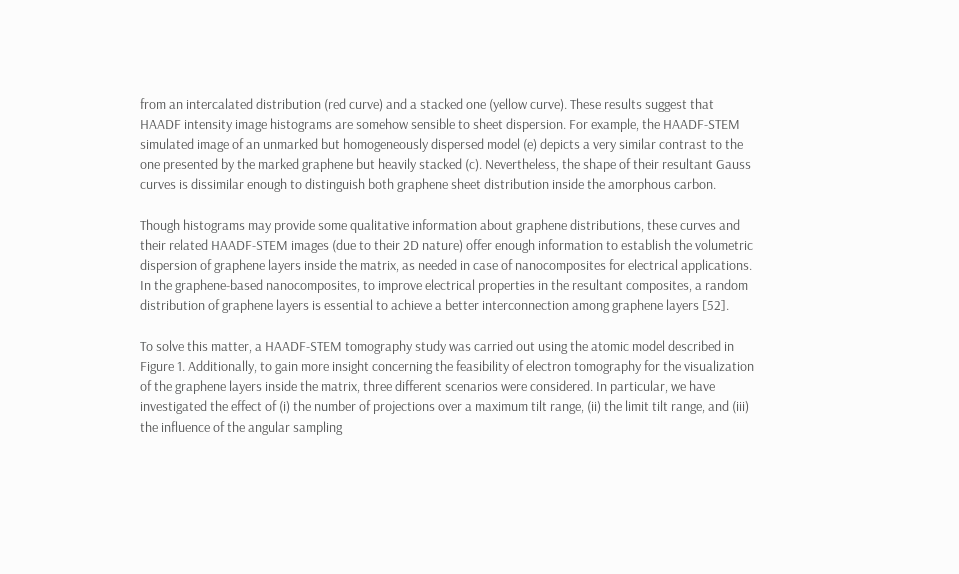from an intercalated distribution (red curve) and a stacked one (yellow curve). These results suggest that HAADF intensity image histograms are somehow sensible to sheet dispersion. For example, the HAADF-STEM simulated image of an unmarked but homogeneously dispersed model (e) depicts a very similar contrast to the one presented by the marked graphene but heavily stacked (c). Nevertheless, the shape of their resultant Gauss curves is dissimilar enough to distinguish both graphene sheet distribution inside the amorphous carbon.

Though histograms may provide some qualitative information about graphene distributions, these curves and their related HAADF-STEM images (due to their 2D nature) offer enough information to establish the volumetric dispersion of graphene layers inside the matrix, as needed in case of nanocomposites for electrical applications. In the graphene-based nanocomposites, to improve electrical properties in the resultant composites, a random distribution of graphene layers is essential to achieve a better interconnection among graphene layers [52].

To solve this matter, a HAADF-STEM tomography study was carried out using the atomic model described in Figure 1. Additionally, to gain more insight concerning the feasibility of electron tomography for the visualization of the graphene layers inside the matrix, three different scenarios were considered. In particular, we have investigated the effect of (i) the number of projections over a maximum tilt range, (ii) the limit tilt range, and (iii) the influence of the angular sampling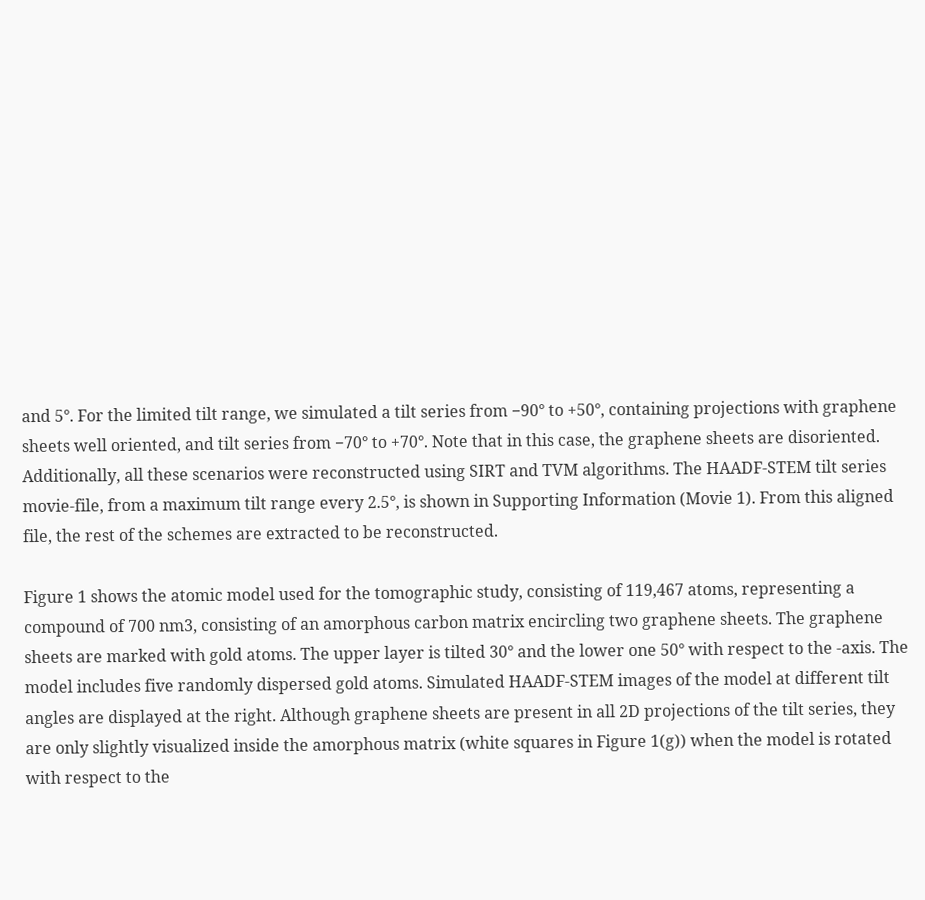and 5°. For the limited tilt range, we simulated a tilt series from −90° to +50°, containing projections with graphene sheets well oriented, and tilt series from −70° to +70°. Note that in this case, the graphene sheets are disoriented. Additionally, all these scenarios were reconstructed using SIRT and TVM algorithms. The HAADF-STEM tilt series movie-file, from a maximum tilt range every 2.5°, is shown in Supporting Information (Movie 1). From this aligned file, the rest of the schemes are extracted to be reconstructed.

Figure 1 shows the atomic model used for the tomographic study, consisting of 119,467 atoms, representing a compound of 700 nm3, consisting of an amorphous carbon matrix encircling two graphene sheets. The graphene sheets are marked with gold atoms. The upper layer is tilted 30° and the lower one 50° with respect to the -axis. The model includes five randomly dispersed gold atoms. Simulated HAADF-STEM images of the model at different tilt angles are displayed at the right. Although graphene sheets are present in all 2D projections of the tilt series, they are only slightly visualized inside the amorphous matrix (white squares in Figure 1(g)) when the model is rotated with respect to the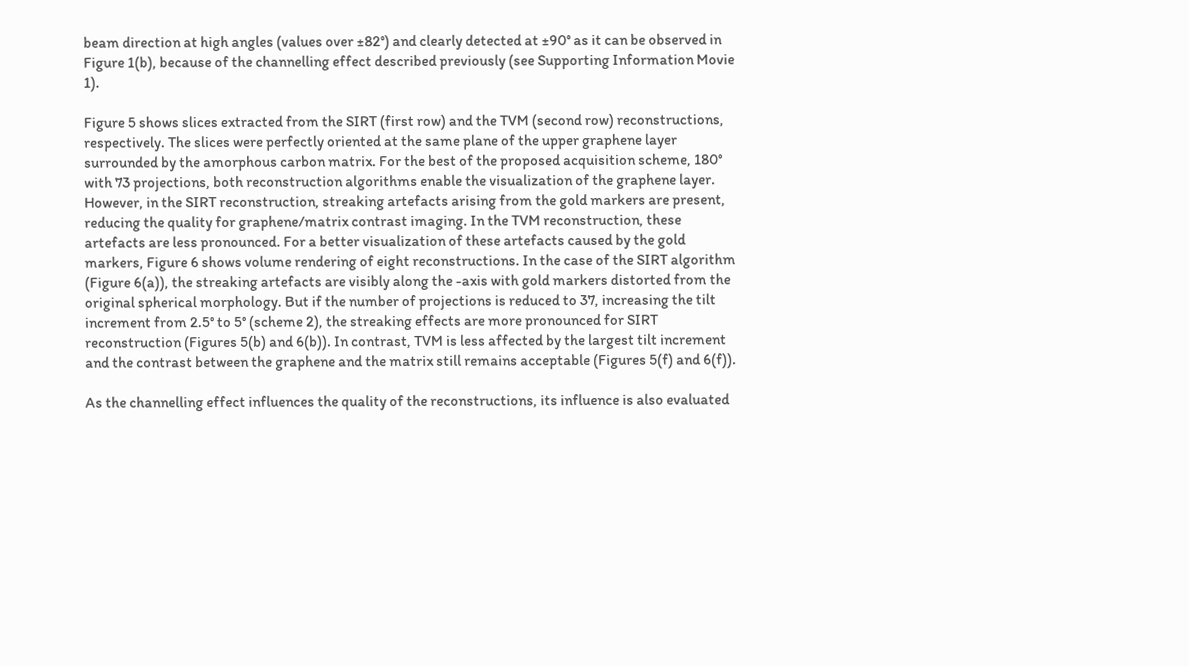beam direction at high angles (values over ±82°) and clearly detected at ±90° as it can be observed in Figure 1(b), because of the channelling effect described previously (see Supporting Information Movie 1).

Figure 5 shows slices extracted from the SIRT (first row) and the TVM (second row) reconstructions, respectively. The slices were perfectly oriented at the same plane of the upper graphene layer surrounded by the amorphous carbon matrix. For the best of the proposed acquisition scheme, 180° with 73 projections, both reconstruction algorithms enable the visualization of the graphene layer. However, in the SIRT reconstruction, streaking artefacts arising from the gold markers are present, reducing the quality for graphene/matrix contrast imaging. In the TVM reconstruction, these artefacts are less pronounced. For a better visualization of these artefacts caused by the gold markers, Figure 6 shows volume rendering of eight reconstructions. In the case of the SIRT algorithm (Figure 6(a)), the streaking artefacts are visibly along the -axis with gold markers distorted from the original spherical morphology. But if the number of projections is reduced to 37, increasing the tilt increment from 2.5° to 5° (scheme 2), the streaking effects are more pronounced for SIRT reconstruction (Figures 5(b) and 6(b)). In contrast, TVM is less affected by the largest tilt increment and the contrast between the graphene and the matrix still remains acceptable (Figures 5(f) and 6(f)).

As the channelling effect influences the quality of the reconstructions, its influence is also evaluated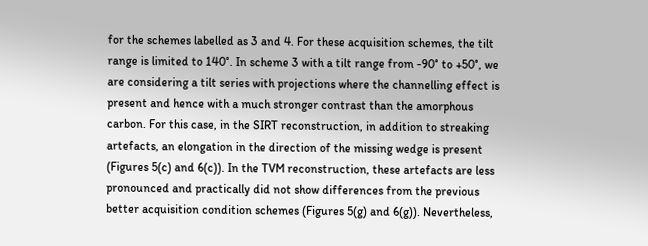for the schemes labelled as 3 and 4. For these acquisition schemes, the tilt range is limited to 140°. In scheme 3 with a tilt range from -90° to +50°, we are considering a tilt series with projections where the channelling effect is present and hence with a much stronger contrast than the amorphous carbon. For this case, in the SIRT reconstruction, in addition to streaking artefacts, an elongation in the direction of the missing wedge is present (Figures 5(c) and 6(c)). In the TVM reconstruction, these artefacts are less pronounced and practically did not show differences from the previous better acquisition condition schemes (Figures 5(g) and 6(g)). Nevertheless,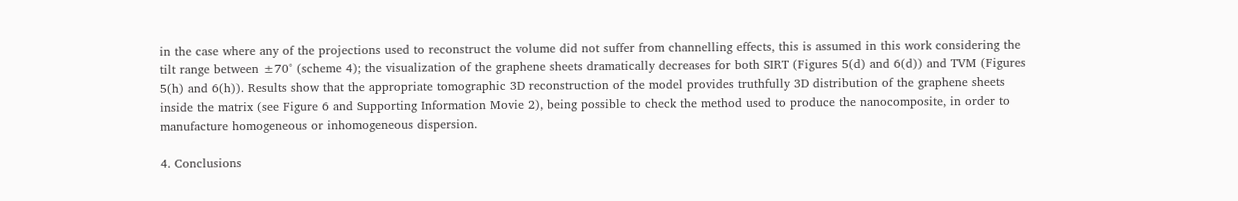in the case where any of the projections used to reconstruct the volume did not suffer from channelling effects, this is assumed in this work considering the tilt range between ±70° (scheme 4); the visualization of the graphene sheets dramatically decreases for both SIRT (Figures 5(d) and 6(d)) and TVM (Figures 5(h) and 6(h)). Results show that the appropriate tomographic 3D reconstruction of the model provides truthfully 3D distribution of the graphene sheets inside the matrix (see Figure 6 and Supporting Information Movie 2), being possible to check the method used to produce the nanocomposite, in order to manufacture homogeneous or inhomogeneous dispersion.

4. Conclusions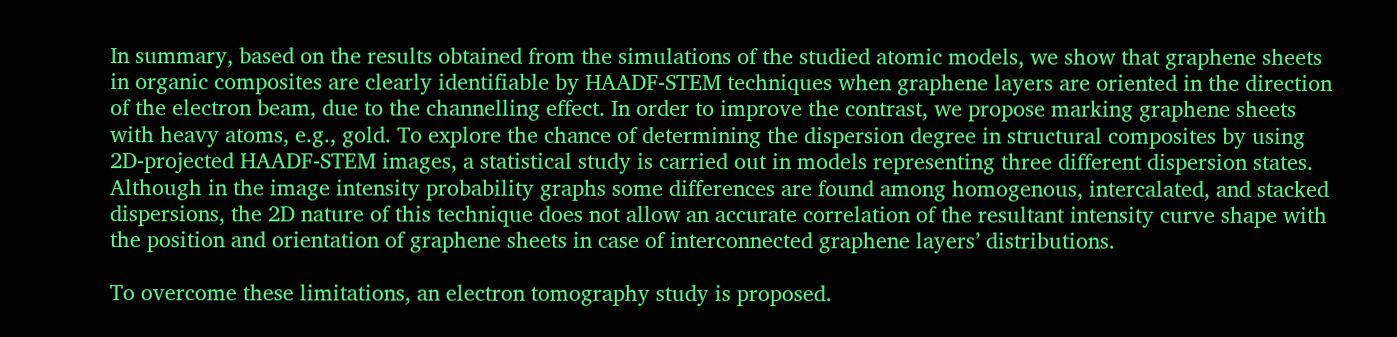In summary, based on the results obtained from the simulations of the studied atomic models, we show that graphene sheets in organic composites are clearly identifiable by HAADF-STEM techniques when graphene layers are oriented in the direction of the electron beam, due to the channelling effect. In order to improve the contrast, we propose marking graphene sheets with heavy atoms, e.g., gold. To explore the chance of determining the dispersion degree in structural composites by using 2D-projected HAADF-STEM images, a statistical study is carried out in models representing three different dispersion states. Although in the image intensity probability graphs some differences are found among homogenous, intercalated, and stacked dispersions, the 2D nature of this technique does not allow an accurate correlation of the resultant intensity curve shape with the position and orientation of graphene sheets in case of interconnected graphene layers’ distributions.

To overcome these limitations, an electron tomography study is proposed.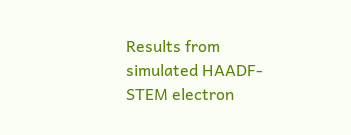Results from simulated HAADF-STEM electron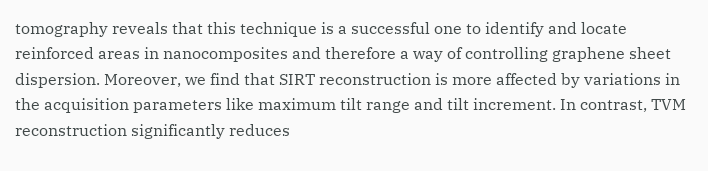tomography reveals that this technique is a successful one to identify and locate reinforced areas in nanocomposites and therefore a way of controlling graphene sheet dispersion. Moreover, we find that SIRT reconstruction is more affected by variations in the acquisition parameters like maximum tilt range and tilt increment. In contrast, TVM reconstruction significantly reduces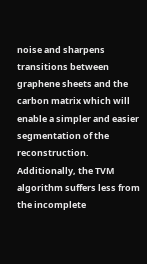noise and sharpens transitions between graphene sheets and the carbon matrix which will enable a simpler and easier segmentation of the reconstruction. Additionally, the TVM algorithm suffers less from the incomplete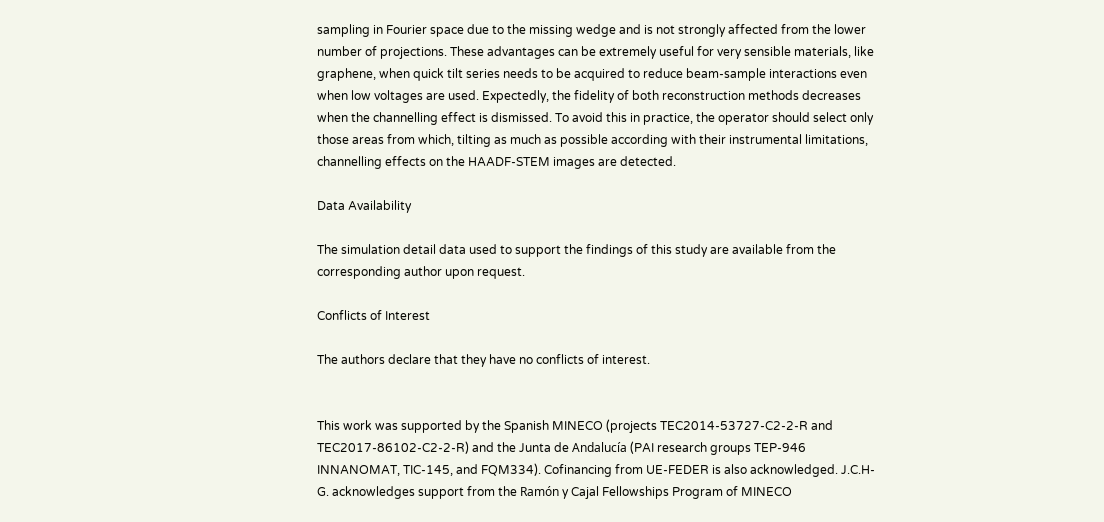sampling in Fourier space due to the missing wedge and is not strongly affected from the lower number of projections. These advantages can be extremely useful for very sensible materials, like graphene, when quick tilt series needs to be acquired to reduce beam-sample interactions even when low voltages are used. Expectedly, the fidelity of both reconstruction methods decreases when the channelling effect is dismissed. To avoid this in practice, the operator should select only those areas from which, tilting as much as possible according with their instrumental limitations, channelling effects on the HAADF-STEM images are detected.

Data Availability

The simulation detail data used to support the findings of this study are available from the corresponding author upon request.

Conflicts of Interest

The authors declare that they have no conflicts of interest.


This work was supported by the Spanish MINECO (projects TEC2014-53727-C2-2-R and TEC2017-86102-C2-2-R) and the Junta de Andalucía (PAI research groups TEP-946 INNANOMAT, TIC-145, and FQM334). Cofinancing from UE-FEDER is also acknowledged. J.C.H-G. acknowledges support from the Ramón y Cajal Fellowships Program of MINECO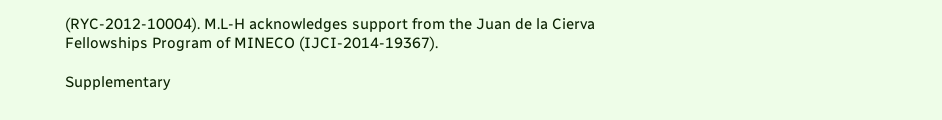(RYC-2012-10004). M.L-H acknowledges support from the Juan de la Cierva Fellowships Program of MINECO (IJCI-2014-19367).

Supplementary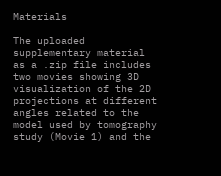Materials

The uploaded supplementary material as a .zip file includes two movies showing 3D visualization of the 2D projections at different angles related to the model used by tomography study (Movie 1) and the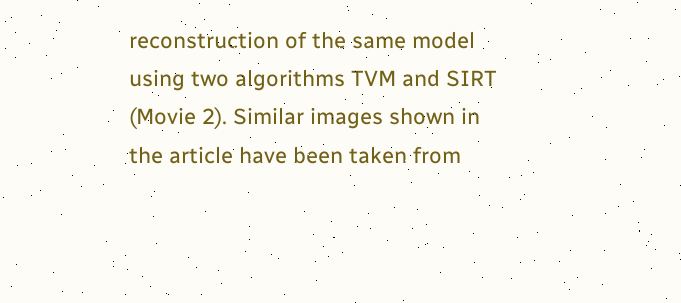reconstruction of the same model using two algorithms TVM and SIRT (Movie 2). Similar images shown in the article have been taken from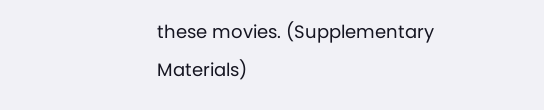these movies. (Supplementary Materials)